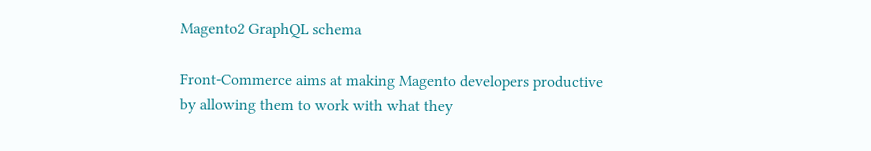Magento2 GraphQL schema

Front-Commerce aims at making Magento developers productive by allowing them to work with what they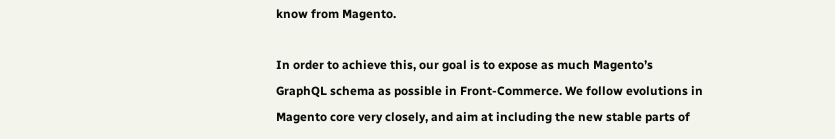know from Magento.

In order to achieve this, our goal is to expose as much Magento’s GraphQL schema as possible in Front-Commerce. We follow evolutions in Magento core very closely, and aim at including the new stable parts of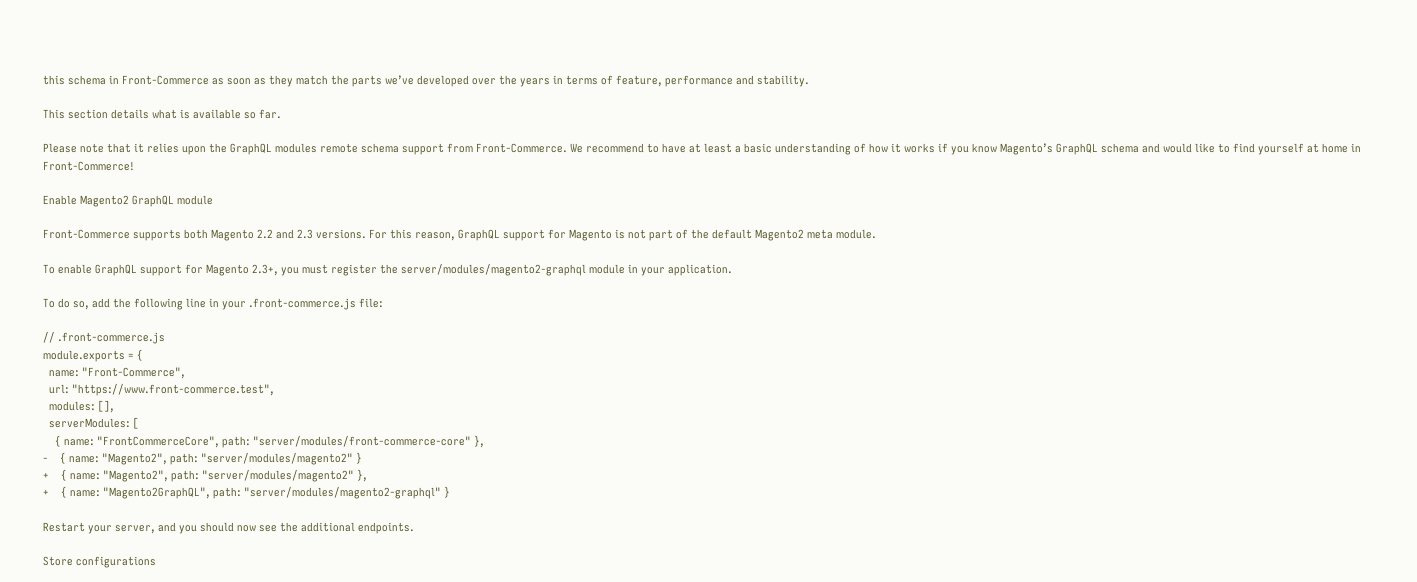this schema in Front-Commerce as soon as they match the parts we’ve developed over the years in terms of feature, performance and stability.

This section details what is available so far.

Please note that it relies upon the GraphQL modules remote schema support from Front-Commerce. We recommend to have at least a basic understanding of how it works if you know Magento’s GraphQL schema and would like to find yourself at home in Front-Commerce!

Enable Magento2 GraphQL module

Front-Commerce supports both Magento 2.2 and 2.3 versions. For this reason, GraphQL support for Magento is not part of the default Magento2 meta module.

To enable GraphQL support for Magento 2.3+, you must register the server/modules/magento2-graphql module in your application.

To do so, add the following line in your .front-commerce.js file:

// .front-commerce.js
module.exports = {
  name: "Front-Commerce",
  url: "https://www.front-commerce.test",
  modules: [],
  serverModules: [
    { name: "FrontCommerceCore", path: "server/modules/front-commerce-core" },
-    { name: "Magento2", path: "server/modules/magento2" }
+    { name: "Magento2", path: "server/modules/magento2" },
+    { name: "Magento2GraphQL", path: "server/modules/magento2-graphql" }

Restart your server, and you should now see the additional endpoints.

Store configurations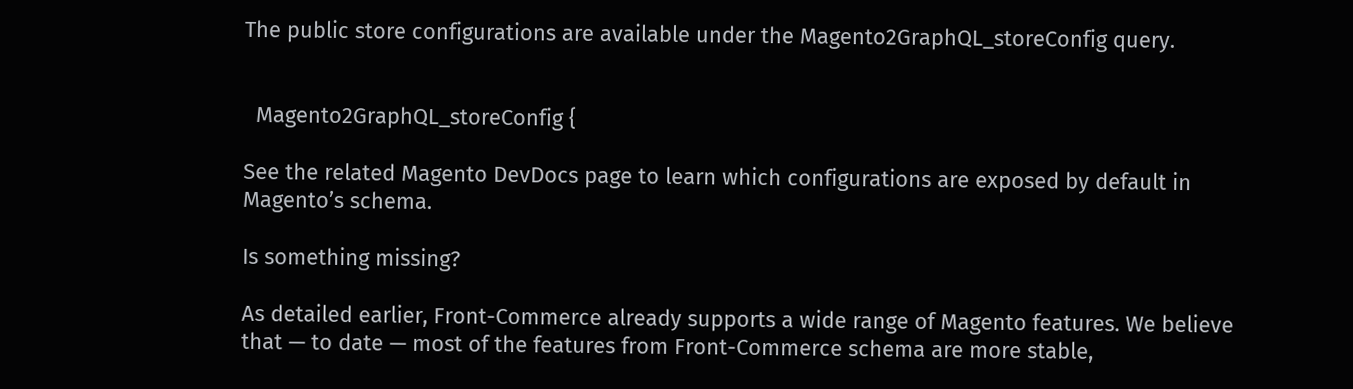The public store configurations are available under the Magento2GraphQL_storeConfig query.


  Magento2GraphQL_storeConfig {

See the related Magento DevDocs page to learn which configurations are exposed by default in Magento’s schema.

Is something missing?

As detailed earlier, Front-Commerce already supports a wide range of Magento features. We believe that — to date — most of the features from Front-Commerce schema are more stable,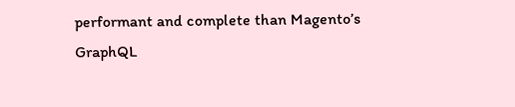performant and complete than Magento’s GraphQL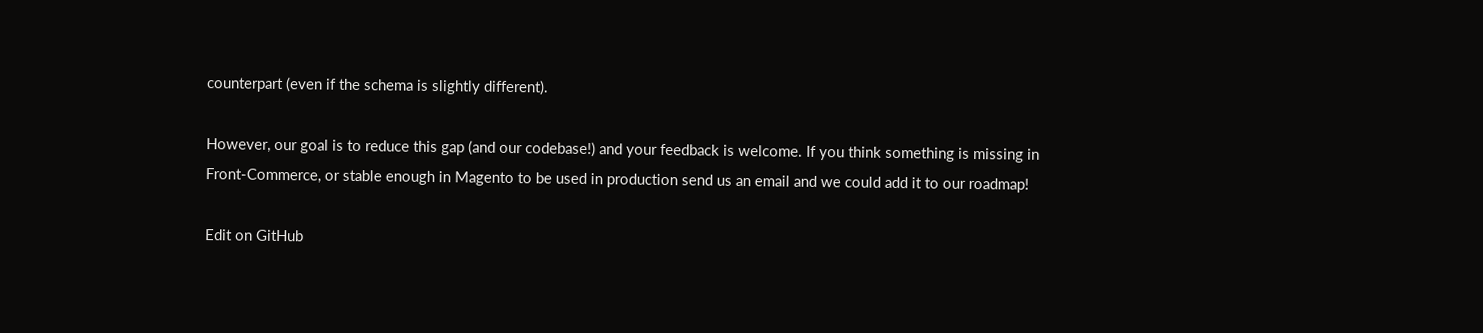counterpart (even if the schema is slightly different).

However, our goal is to reduce this gap (and our codebase!) and your feedback is welcome. If you think something is missing in Front-Commerce, or stable enough in Magento to be used in production send us an email and we could add it to our roadmap!

Edit on GitHub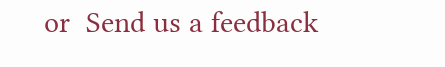or  Send us a feedback